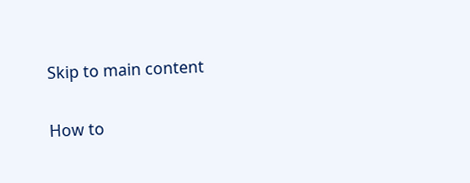Skip to main content

How to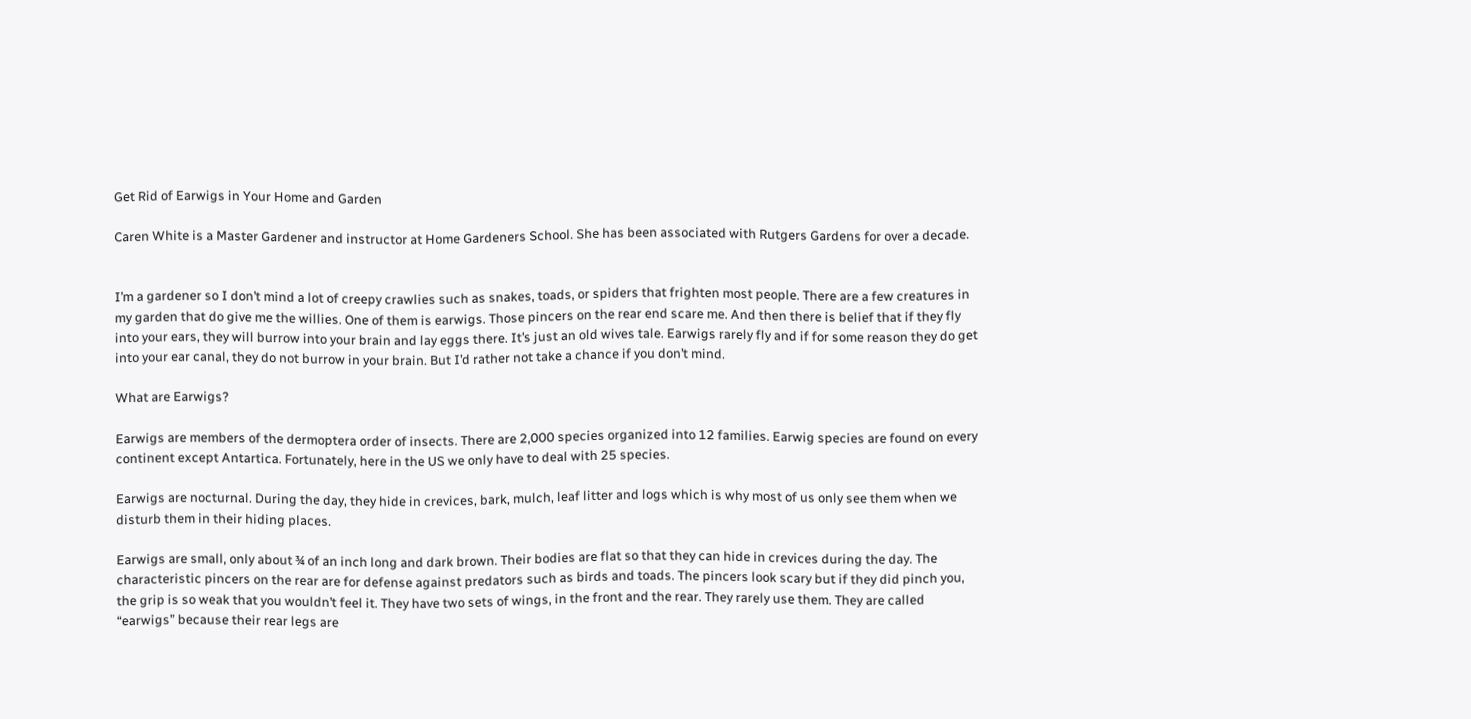Get Rid of Earwigs in Your Home and Garden

Caren White is a Master Gardener and instructor at Home Gardeners School. She has been associated with Rutgers Gardens for over a decade.


I’m a gardener so I don’t mind a lot of creepy crawlies such as snakes, toads, or spiders that frighten most people. There are a few creatures in my garden that do give me the willies. One of them is earwigs. Those pincers on the rear end scare me. And then there is belief that if they fly into your ears, they will burrow into your brain and lay eggs there. It’s just an old wives tale. Earwigs rarely fly and if for some reason they do get into your ear canal, they do not burrow in your brain. But I’d rather not take a chance if you don’t mind.

What are Earwigs?

Earwigs are members of the dermoptera order of insects. There are 2,000 species organized into 12 families. Earwig species are found on every continent except Antartica. Fortunately, here in the US we only have to deal with 25 species.

Earwigs are nocturnal. During the day, they hide in crevices, bark, mulch, leaf litter and logs which is why most of us only see them when we disturb them in their hiding places.

Earwigs are small, only about ¾ of an inch long and dark brown. Their bodies are flat so that they can hide in crevices during the day. The characteristic pincers on the rear are for defense against predators such as birds and toads. The pincers look scary but if they did pinch you, the grip is so weak that you wouldn’t feel it. They have two sets of wings, in the front and the rear. They rarely use them. They are called “earwigs” because their rear legs are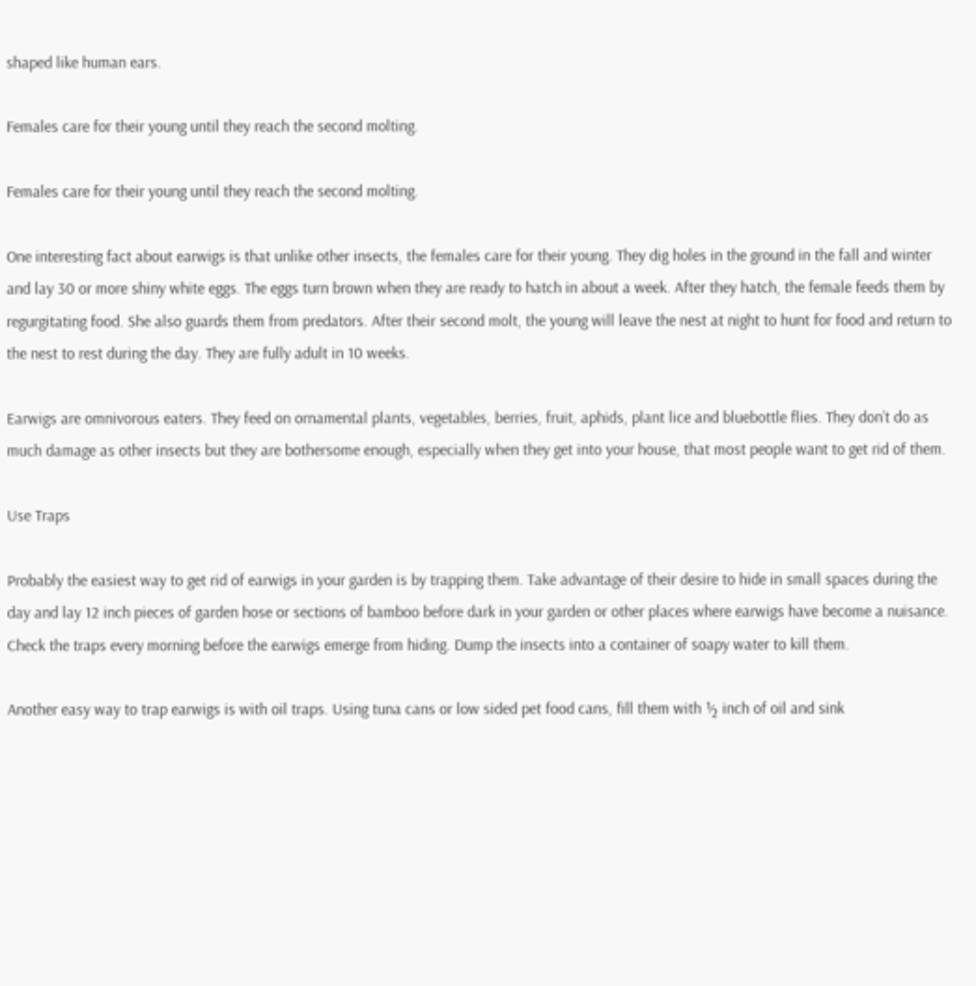shaped like human ears.

Females care for their young until they reach the second molting.

Females care for their young until they reach the second molting.

One interesting fact about earwigs is that unlike other insects, the females care for their young. They dig holes in the ground in the fall and winter and lay 30 or more shiny white eggs. The eggs turn brown when they are ready to hatch in about a week. After they hatch, the female feeds them by regurgitating food. She also guards them from predators. After their second molt, the young will leave the nest at night to hunt for food and return to the nest to rest during the day. They are fully adult in 10 weeks.

Earwigs are omnivorous eaters. They feed on ornamental plants, vegetables, berries, fruit, aphids, plant lice and bluebottle flies. They don’t do as much damage as other insects but they are bothersome enough, especially when they get into your house, that most people want to get rid of them.

Use Traps

Probably the easiest way to get rid of earwigs in your garden is by trapping them. Take advantage of their desire to hide in small spaces during the day and lay 12 inch pieces of garden hose or sections of bamboo before dark in your garden or other places where earwigs have become a nuisance. Check the traps every morning before the earwigs emerge from hiding. Dump the insects into a container of soapy water to kill them.

Another easy way to trap earwigs is with oil traps. Using tuna cans or low sided pet food cans, fill them with ½ inch of oil and sink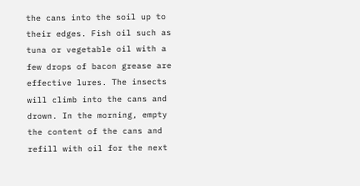the cans into the soil up to their edges. Fish oil such as tuna or vegetable oil with a few drops of bacon grease are effective lures. The insects will climb into the cans and drown. In the morning, empty the content of the cans and refill with oil for the next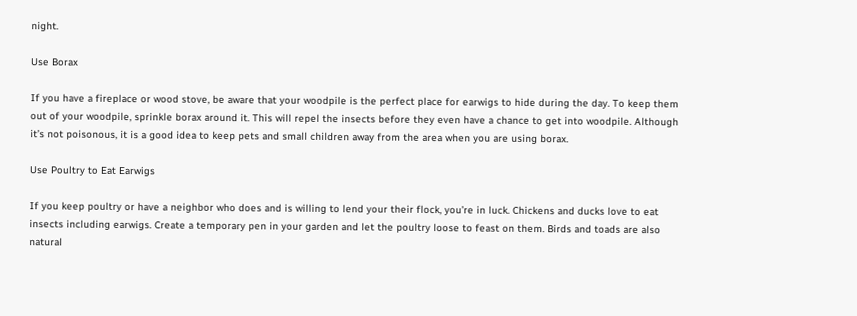night.

Use Borax

If you have a fireplace or wood stove, be aware that your woodpile is the perfect place for earwigs to hide during the day. To keep them out of your woodpile, sprinkle borax around it. This will repel the insects before they even have a chance to get into woodpile. Although it’s not poisonous, it is a good idea to keep pets and small children away from the area when you are using borax.

Use Poultry to Eat Earwigs

If you keep poultry or have a neighbor who does and is willing to lend your their flock, you’re in luck. Chickens and ducks love to eat insects including earwigs. Create a temporary pen in your garden and let the poultry loose to feast on them. Birds and toads are also natural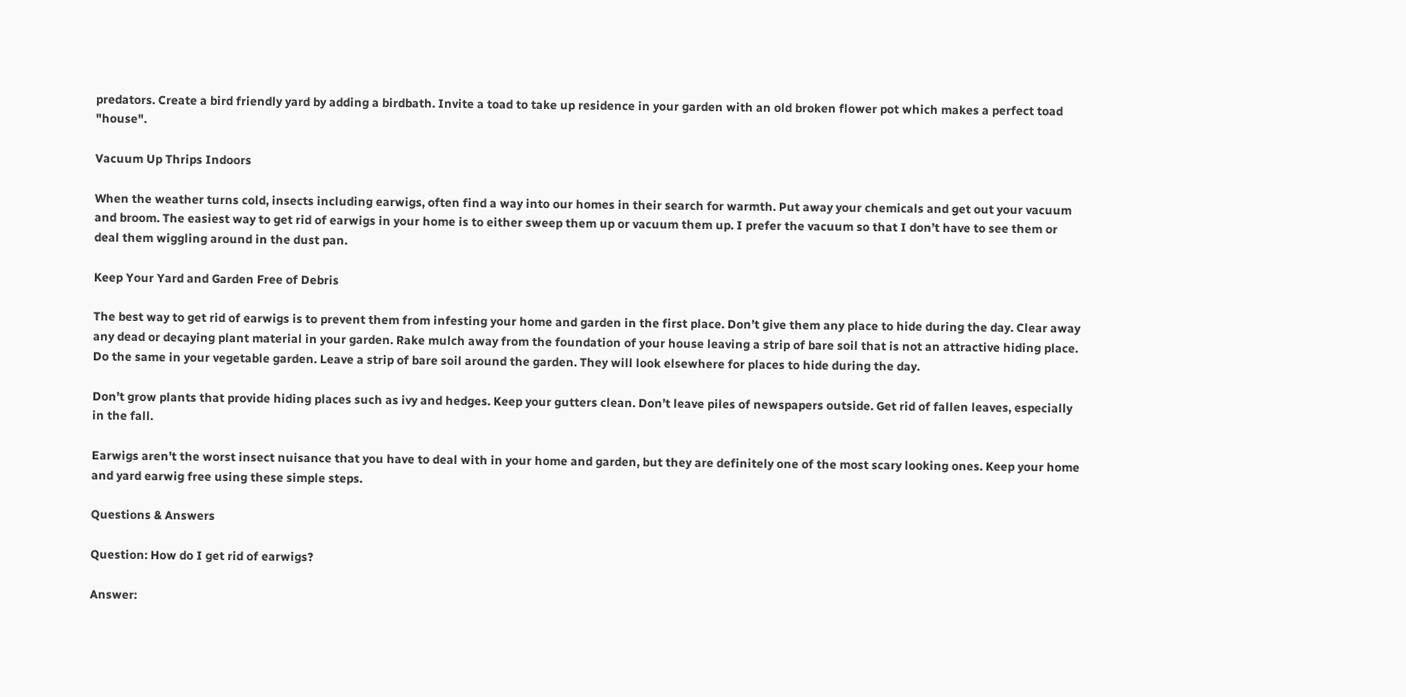predators. Create a bird friendly yard by adding a birdbath. Invite a toad to take up residence in your garden with an old broken flower pot which makes a perfect toad "house".

Vacuum Up Thrips Indoors

When the weather turns cold, insects including earwigs, often find a way into our homes in their search for warmth. Put away your chemicals and get out your vacuum and broom. The easiest way to get rid of earwigs in your home is to either sweep them up or vacuum them up. I prefer the vacuum so that I don’t have to see them or deal them wiggling around in the dust pan.

Keep Your Yard and Garden Free of Debris

The best way to get rid of earwigs is to prevent them from infesting your home and garden in the first place. Don’t give them any place to hide during the day. Clear away any dead or decaying plant material in your garden. Rake mulch away from the foundation of your house leaving a strip of bare soil that is not an attractive hiding place. Do the same in your vegetable garden. Leave a strip of bare soil around the garden. They will look elsewhere for places to hide during the day.

Don’t grow plants that provide hiding places such as ivy and hedges. Keep your gutters clean. Don’t leave piles of newspapers outside. Get rid of fallen leaves, especially in the fall.

Earwigs aren’t the worst insect nuisance that you have to deal with in your home and garden, but they are definitely one of the most scary looking ones. Keep your home and yard earwig free using these simple steps.

Questions & Answers

Question: How do I get rid of earwigs?

Answer: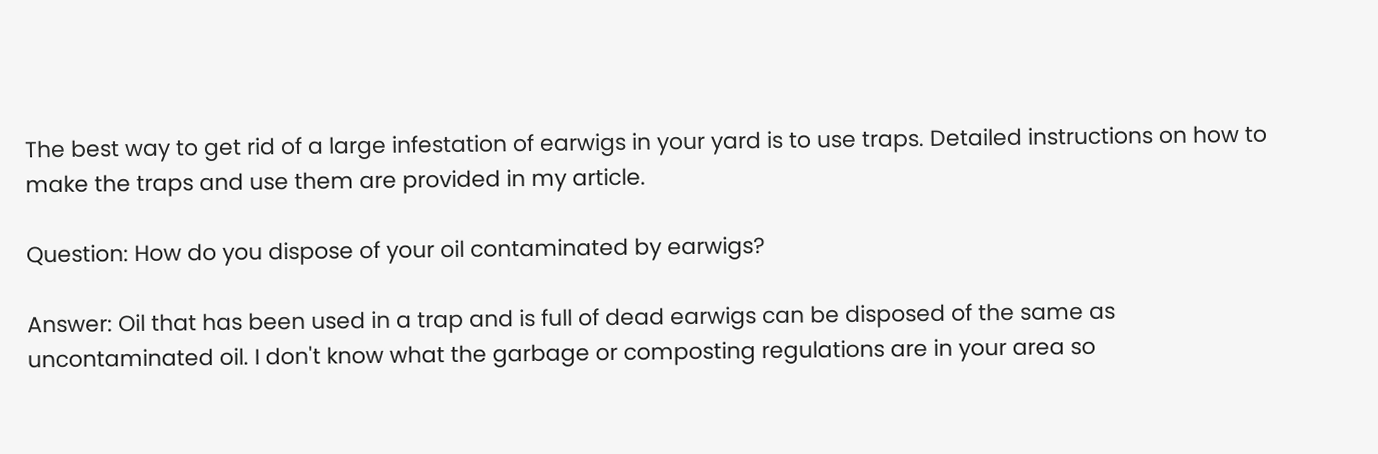The best way to get rid of a large infestation of earwigs in your yard is to use traps. Detailed instructions on how to make the traps and use them are provided in my article.

Question: How do you dispose of your oil contaminated by earwigs?

Answer: Oil that has been used in a trap and is full of dead earwigs can be disposed of the same as uncontaminated oil. I don't know what the garbage or composting regulations are in your area so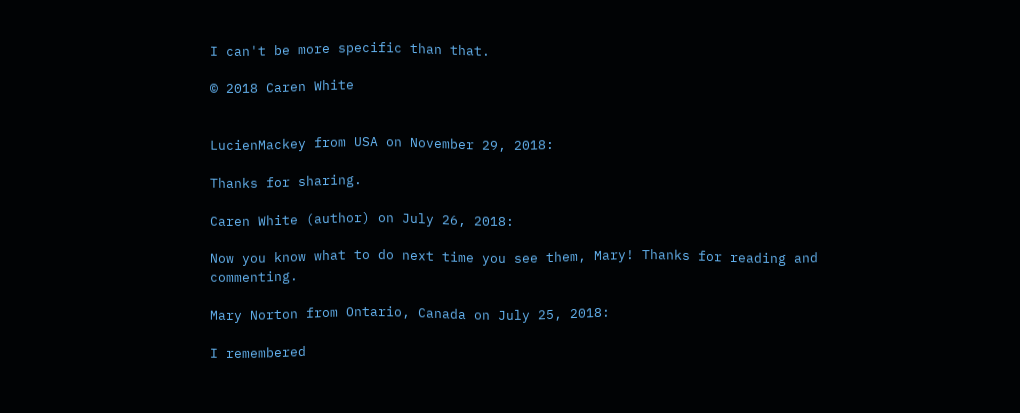I can't be more specific than that.

© 2018 Caren White


LucienMackey from USA on November 29, 2018:

Thanks for sharing.

Caren White (author) on July 26, 2018:

Now you know what to do next time you see them, Mary! Thanks for reading and commenting.

Mary Norton from Ontario, Canada on July 25, 2018:

I remembered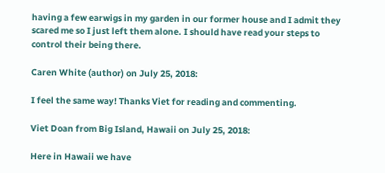having a few earwigs in my garden in our former house and I admit they scared me so I just left them alone. I should have read your steps to control their being there.

Caren White (author) on July 25, 2018:

I feel the same way! Thanks Viet for reading and commenting.

Viet Doan from Big Island, Hawaii on July 25, 2018:

Here in Hawaii we have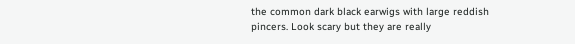the common dark black earwigs with large reddish pincers. Look scary but they are really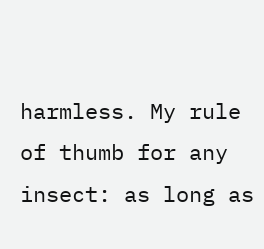harmless. My rule of thumb for any insect: as long as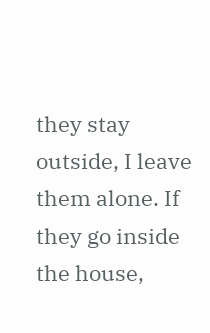they stay outside, I leave them alone. If they go inside the house,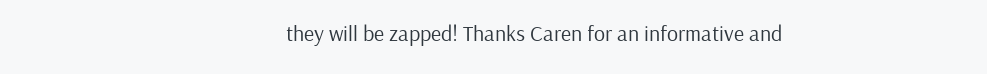they will be zapped! Thanks Caren for an informative and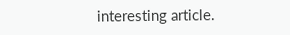interesting article.